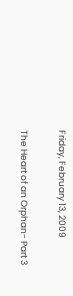Friday, February 13, 2009

The Heart of an Orphan- Part 3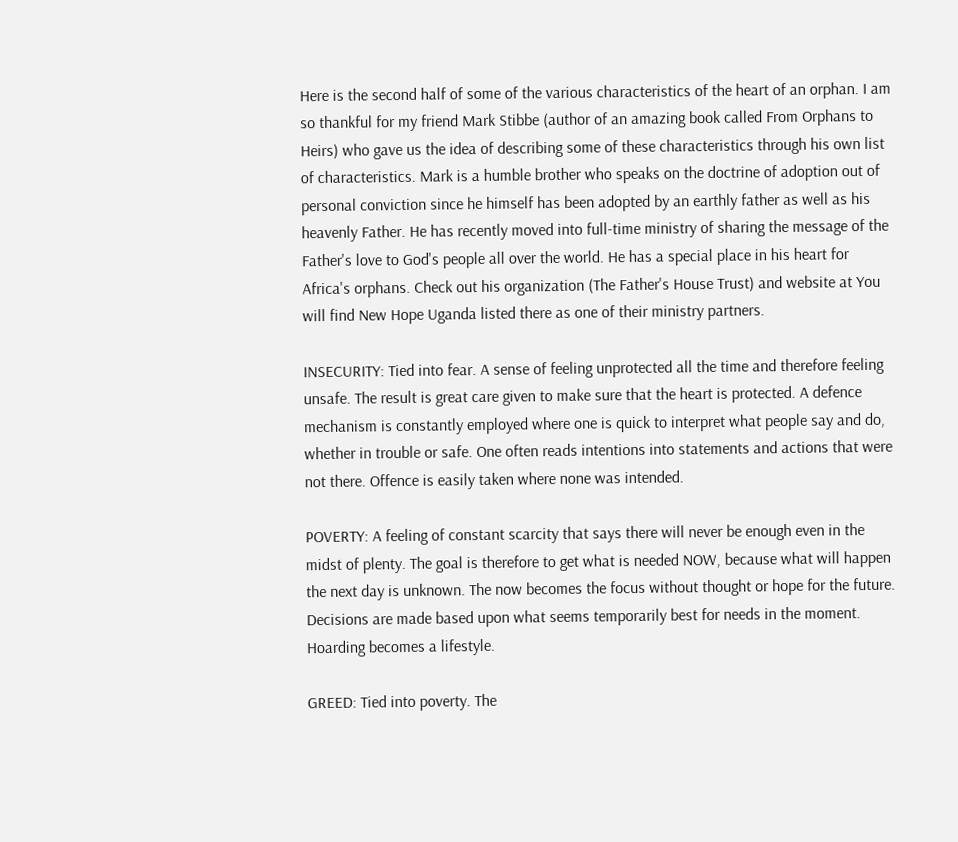Here is the second half of some of the various characteristics of the heart of an orphan. I am so thankful for my friend Mark Stibbe (author of an amazing book called From Orphans to Heirs) who gave us the idea of describing some of these characteristics through his own list of characteristics. Mark is a humble brother who speaks on the doctrine of adoption out of personal conviction since he himself has been adopted by an earthly father as well as his heavenly Father. He has recently moved into full-time ministry of sharing the message of the Father's love to God's people all over the world. He has a special place in his heart for Africa's orphans. Check out his organization (The Father's House Trust) and website at You will find New Hope Uganda listed there as one of their ministry partners.

INSECURITY: Tied into fear. A sense of feeling unprotected all the time and therefore feeling unsafe. The result is great care given to make sure that the heart is protected. A defence mechanism is constantly employed where one is quick to interpret what people say and do, whether in trouble or safe. One often reads intentions into statements and actions that were not there. Offence is easily taken where none was intended.

POVERTY: A feeling of constant scarcity that says there will never be enough even in the midst of plenty. The goal is therefore to get what is needed NOW, because what will happen the next day is unknown. The now becomes the focus without thought or hope for the future. Decisions are made based upon what seems temporarily best for needs in the moment. Hoarding becomes a lifestyle.

GREED: Tied into poverty. The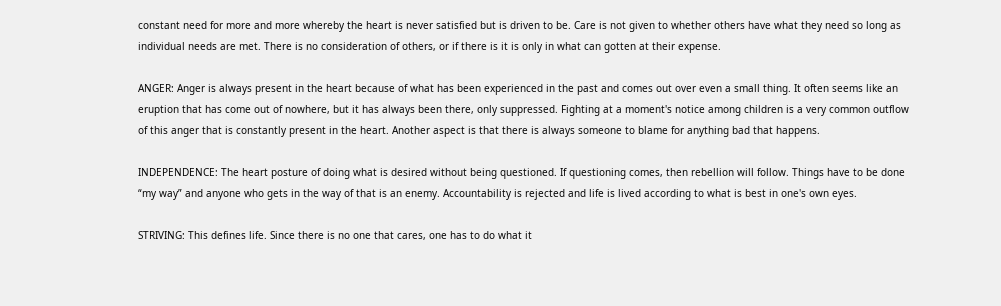constant need for more and more whereby the heart is never satisfied but is driven to be. Care is not given to whether others have what they need so long as individual needs are met. There is no consideration of others, or if there is it is only in what can gotten at their expense.

ANGER: Anger is always present in the heart because of what has been experienced in the past and comes out over even a small thing. It often seems like an eruption that has come out of nowhere, but it has always been there, only suppressed. Fighting at a moment's notice among children is a very common outflow of this anger that is constantly present in the heart. Another aspect is that there is always someone to blame for anything bad that happens.

INDEPENDENCE: The heart posture of doing what is desired without being questioned. If questioning comes, then rebellion will follow. Things have to be done “my way” and anyone who gets in the way of that is an enemy. Accountability is rejected and life is lived according to what is best in one's own eyes.

STRIVING: This defines life. Since there is no one that cares, one has to do what it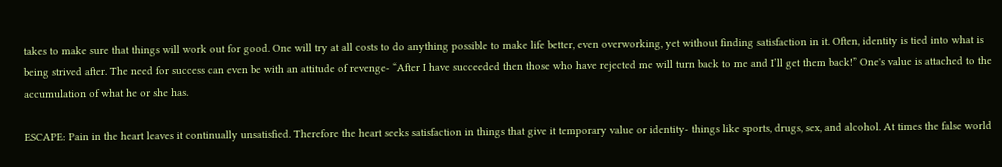takes to make sure that things will work out for good. One will try at all costs to do anything possible to make life better, even overworking, yet without finding satisfaction in it. Often, identity is tied into what is being strived after. The need for success can even be with an attitude of revenge- “After I have succeeded then those who have rejected me will turn back to me and I’ll get them back!” One's value is attached to the accumulation of what he or she has.

ESCAPE: Pain in the heart leaves it continually unsatisfied. Therefore the heart seeks satisfaction in things that give it temporary value or identity- things like sports, drugs, sex, and alcohol. At times the false world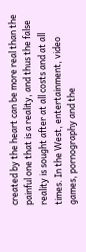created by the heart can be more real than the painful one that is a reality, and thus the false reality is sought after at all costs and at all times. In the West, entertainment, video games, pornography and the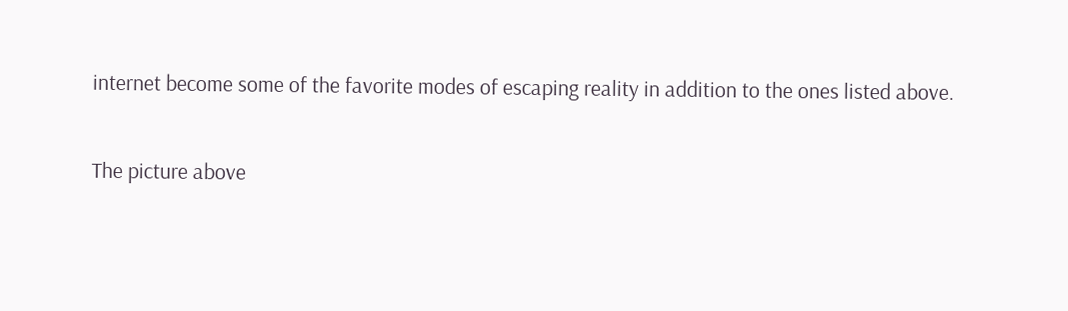internet become some of the favorite modes of escaping reality in addition to the ones listed above.

The picture above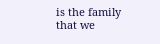is the family that we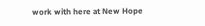work with here at New Hope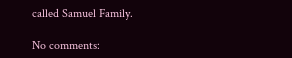called Samuel Family.

No comments: